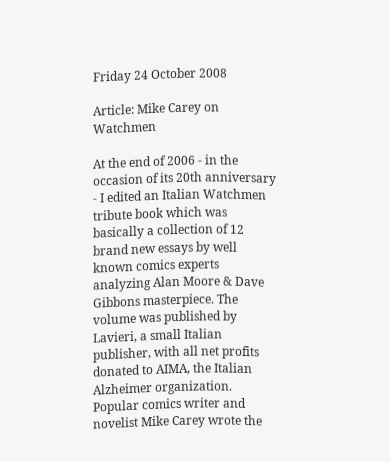Friday 24 October 2008

Article: Mike Carey on Watchmen

At the end of 2006 - in the occasion of its 20th anniversary - I edited an Italian Watchmen tribute book which was basically a collection of 12 brand new essays by well known comics experts analyzing Alan Moore & Dave Gibbons masterpiece. The volume was published by Lavieri, a small Italian publisher, with all net profits donated to AIMA, the Italian Alzheimer organization.
Popular comics writer and novelist Mike Carey wrote the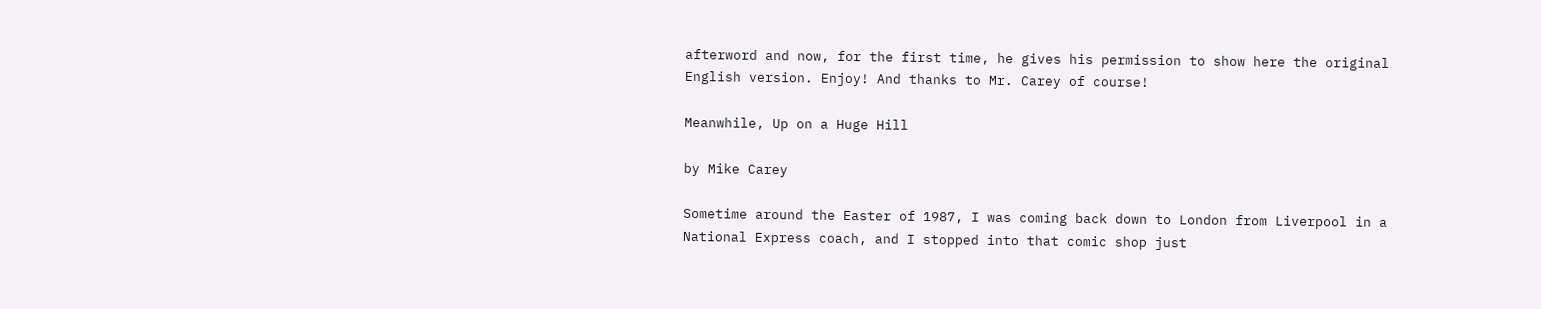afterword and now, for the first time, he gives his permission to show here the original English version. Enjoy! And thanks to Mr. Carey of course!

Meanwhile, Up on a Huge Hill

by Mike Carey

Sometime around the Easter of 1987, I was coming back down to London from Liverpool in a National Express coach, and I stopped into that comic shop just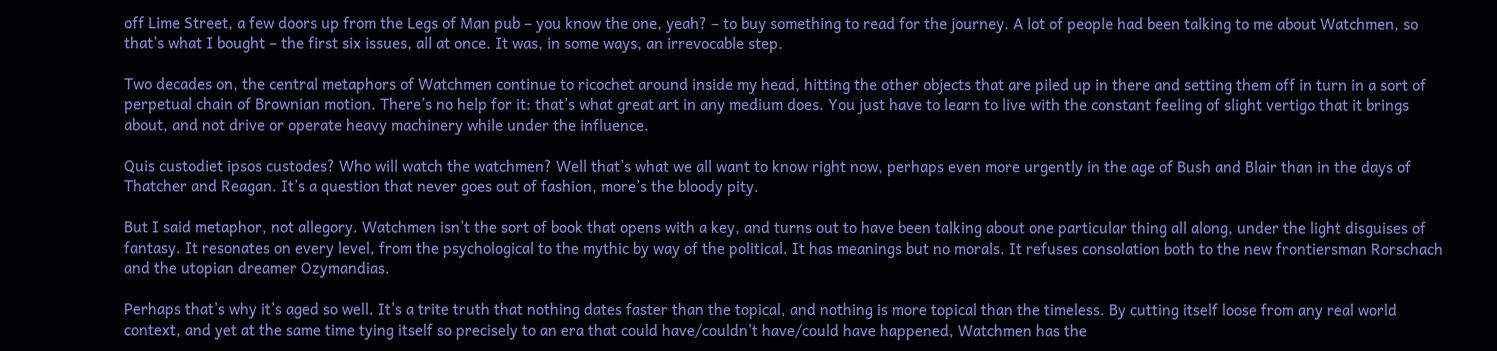off Lime Street, a few doors up from the Legs of Man pub – you know the one, yeah? – to buy something to read for the journey. A lot of people had been talking to me about Watchmen, so that’s what I bought – the first six issues, all at once. It was, in some ways, an irrevocable step.

Two decades on, the central metaphors of Watchmen continue to ricochet around inside my head, hitting the other objects that are piled up in there and setting them off in turn in a sort of perpetual chain of Brownian motion. There’s no help for it: that’s what great art in any medium does. You just have to learn to live with the constant feeling of slight vertigo that it brings about, and not drive or operate heavy machinery while under the influence.

Quis custodiet ipsos custodes? Who will watch the watchmen? Well that’s what we all want to know right now, perhaps even more urgently in the age of Bush and Blair than in the days of Thatcher and Reagan. It’s a question that never goes out of fashion, more’s the bloody pity.

But I said metaphor, not allegory. Watchmen isn’t the sort of book that opens with a key, and turns out to have been talking about one particular thing all along, under the light disguises of fantasy. It resonates on every level, from the psychological to the mythic by way of the political. It has meanings but no morals. It refuses consolation both to the new frontiersman Rorschach and the utopian dreamer Ozymandias.

Perhaps that’s why it’s aged so well. It’s a trite truth that nothing dates faster than the topical, and nothing is more topical than the timeless. By cutting itself loose from any real world context, and yet at the same time tying itself so precisely to an era that could have/couldn’t have/could have happened, Watchmen has the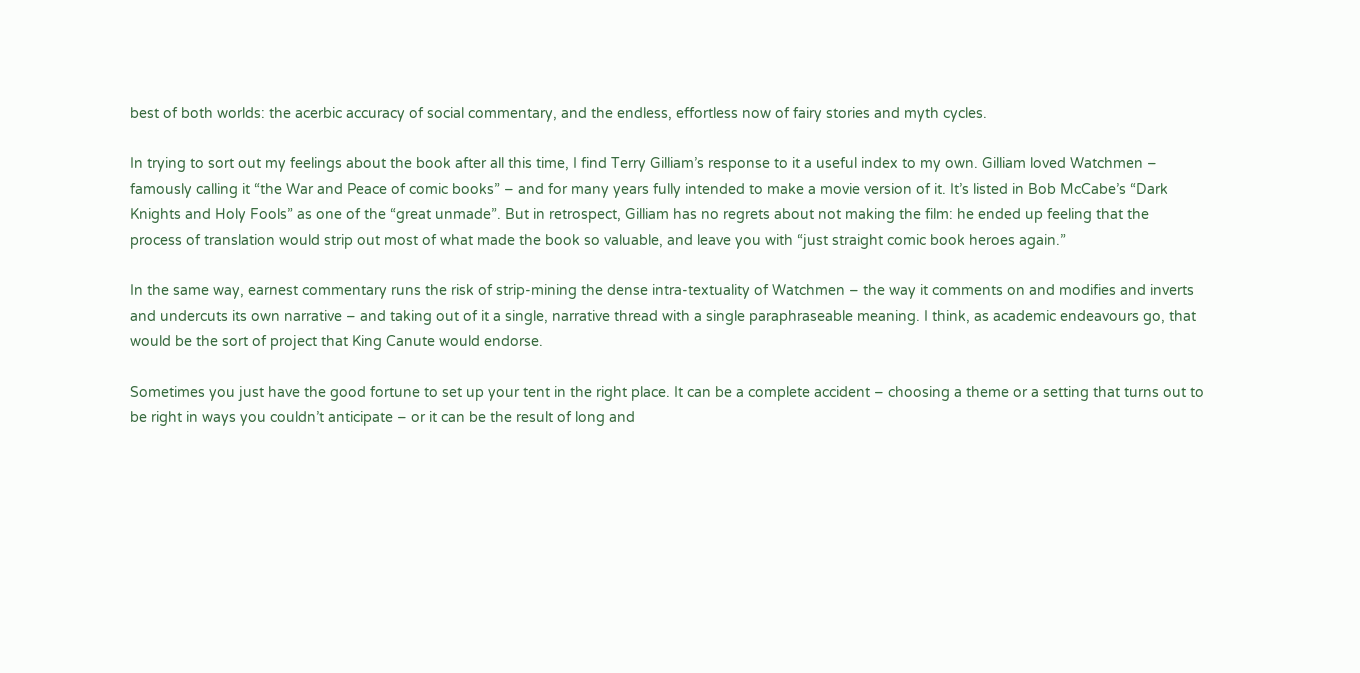best of both worlds: the acerbic accuracy of social commentary, and the endless, effortless now of fairy stories and myth cycles.

In trying to sort out my feelings about the book after all this time, I find Terry Gilliam’s response to it a useful index to my own. Gilliam loved Watchmen – famously calling it “the War and Peace of comic books” – and for many years fully intended to make a movie version of it. It’s listed in Bob McCabe’s “Dark Knights and Holy Fools” as one of the “great unmade”. But in retrospect, Gilliam has no regrets about not making the film: he ended up feeling that the process of translation would strip out most of what made the book so valuable, and leave you with “just straight comic book heroes again.”

In the same way, earnest commentary runs the risk of strip-mining the dense intra-textuality of Watchmen – the way it comments on and modifies and inverts and undercuts its own narrative – and taking out of it a single, narrative thread with a single paraphraseable meaning. I think, as academic endeavours go, that would be the sort of project that King Canute would endorse.

Sometimes you just have the good fortune to set up your tent in the right place. It can be a complete accident – choosing a theme or a setting that turns out to be right in ways you couldn’t anticipate – or it can be the result of long and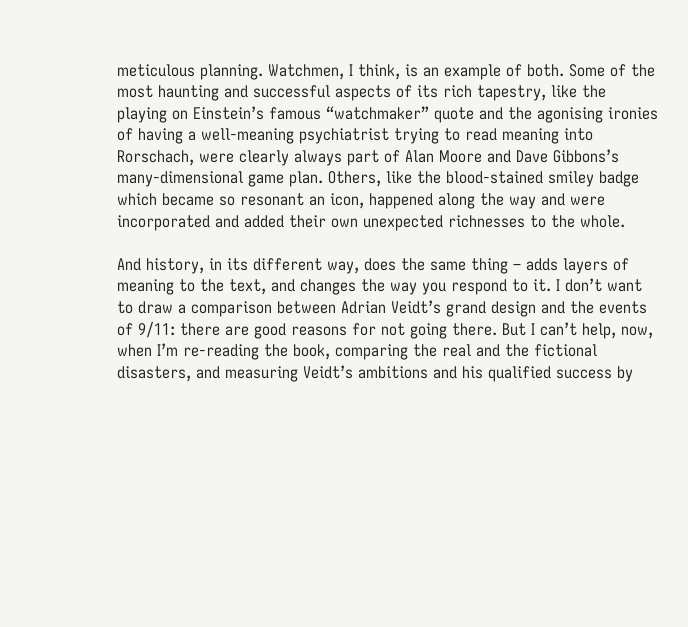meticulous planning. Watchmen, I think, is an example of both. Some of the most haunting and successful aspects of its rich tapestry, like the playing on Einstein’s famous “watchmaker” quote and the agonising ironies of having a well-meaning psychiatrist trying to read meaning into Rorschach, were clearly always part of Alan Moore and Dave Gibbons’s many-dimensional game plan. Others, like the blood-stained smiley badge which became so resonant an icon, happened along the way and were incorporated and added their own unexpected richnesses to the whole.

And history, in its different way, does the same thing – adds layers of meaning to the text, and changes the way you respond to it. I don’t want to draw a comparison between Adrian Veidt’s grand design and the events of 9/11: there are good reasons for not going there. But I can’t help, now, when I’m re-reading the book, comparing the real and the fictional disasters, and measuring Veidt’s ambitions and his qualified success by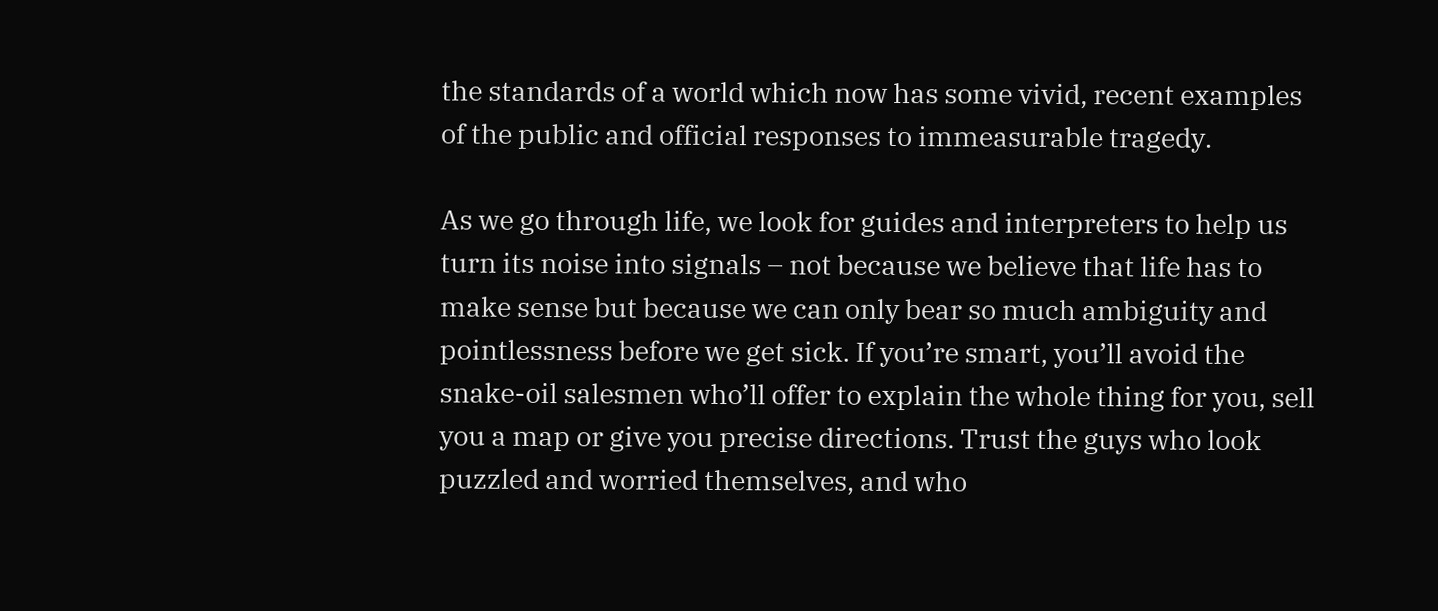the standards of a world which now has some vivid, recent examples of the public and official responses to immeasurable tragedy.

As we go through life, we look for guides and interpreters to help us turn its noise into signals – not because we believe that life has to make sense but because we can only bear so much ambiguity and pointlessness before we get sick. If you’re smart, you’ll avoid the snake-oil salesmen who’ll offer to explain the whole thing for you, sell you a map or give you precise directions. Trust the guys who look puzzled and worried themselves, and who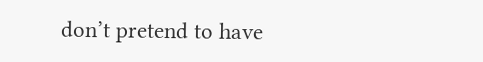don’t pretend to have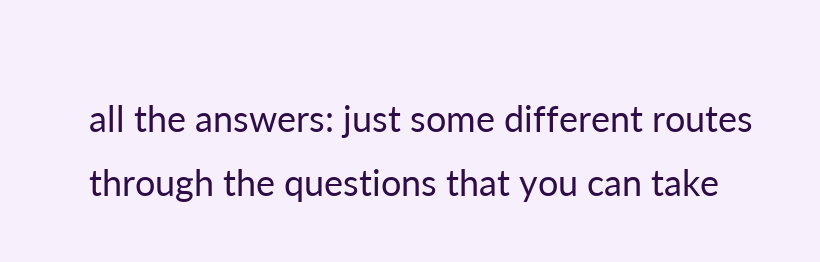all the answers: just some different routes through the questions that you can take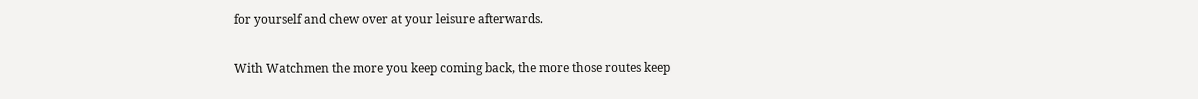for yourself and chew over at your leisure afterwards.

With Watchmen the more you keep coming back, the more those routes keep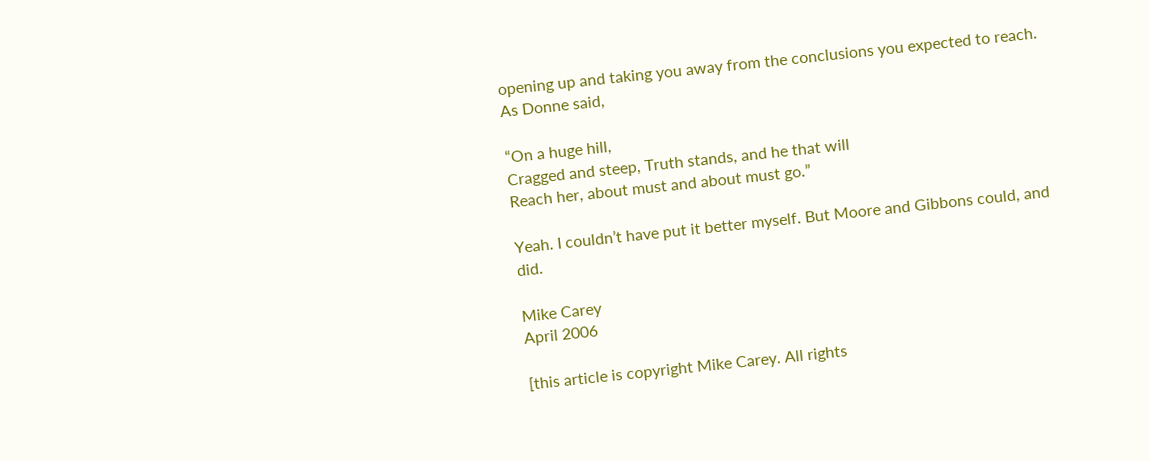opening up and taking you away from the conclusions you expected to reach. As Donne said,

“On a huge hill,
Cragged and steep, Truth stands, and he that will
Reach her, about must and about must go.”

Yeah. I couldn’t have put it better myself. But Moore and Gibbons could, and did.

Mike Carey
April 2006

[this article is copyright Mike Carey. All rights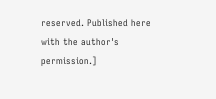reserved. Published here with the author's permission.]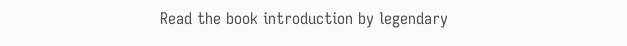Read the book introduction by legendary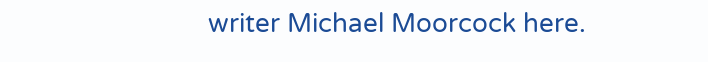writer Michael Moorcock here.